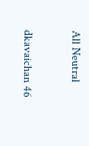All Neutral

dkavaichan 46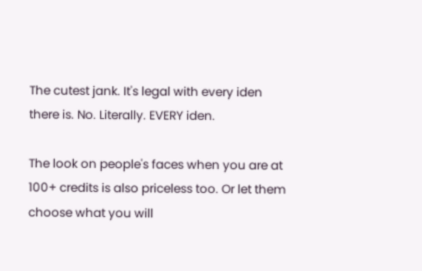The cutest jank. It's legal with every iden there is. No. Literally. EVERY iden.

The look on people's faces when you are at 100+ credits is also priceless too. Or let them choose what you will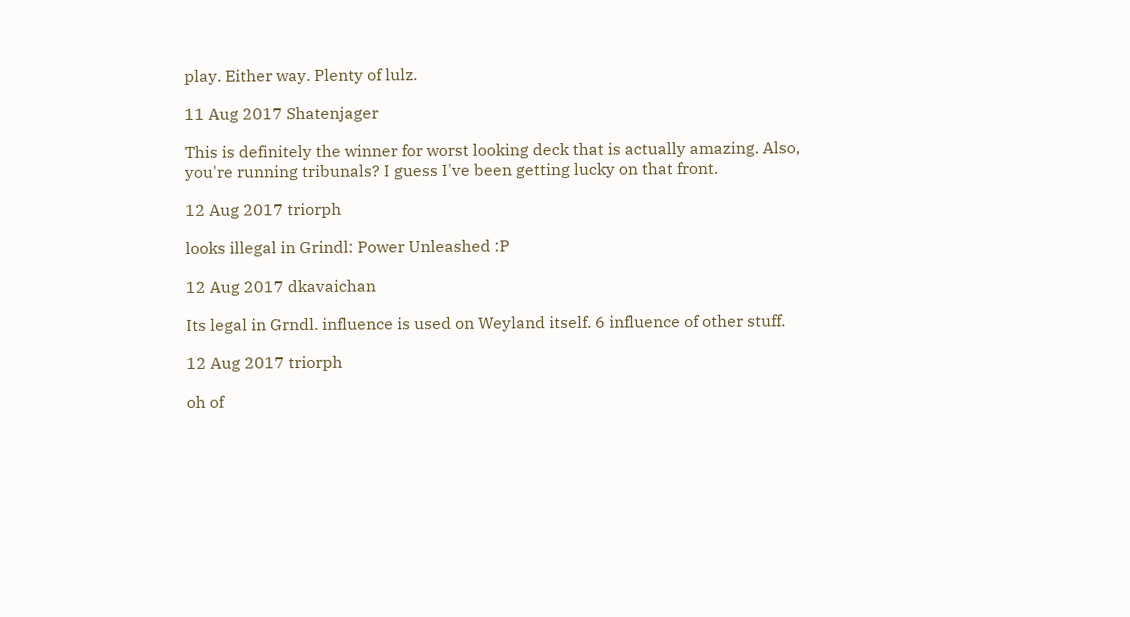play. Either way. Plenty of lulz.

11 Aug 2017 Shatenjager

This is definitely the winner for worst looking deck that is actually amazing. Also, you're running tribunals? I guess I've been getting lucky on that front.

12 Aug 2017 triorph

looks illegal in Grindl: Power Unleashed :P

12 Aug 2017 dkavaichan

Its legal in Grndl. influence is used on Weyland itself. 6 influence of other stuff.

12 Aug 2017 triorph

oh of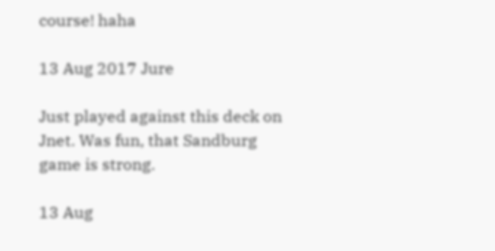course! haha

13 Aug 2017 Jure

Just played against this deck on Jnet. Was fun, that Sandburg game is strong.

13 Aug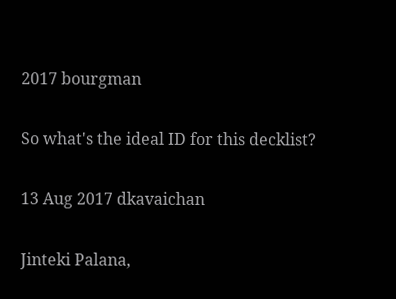2017 bourgman

So what's the ideal ID for this decklist?

13 Aug 2017 dkavaichan

Jinteki Palana,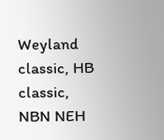Weyland classic, HB classic, NBN NEH